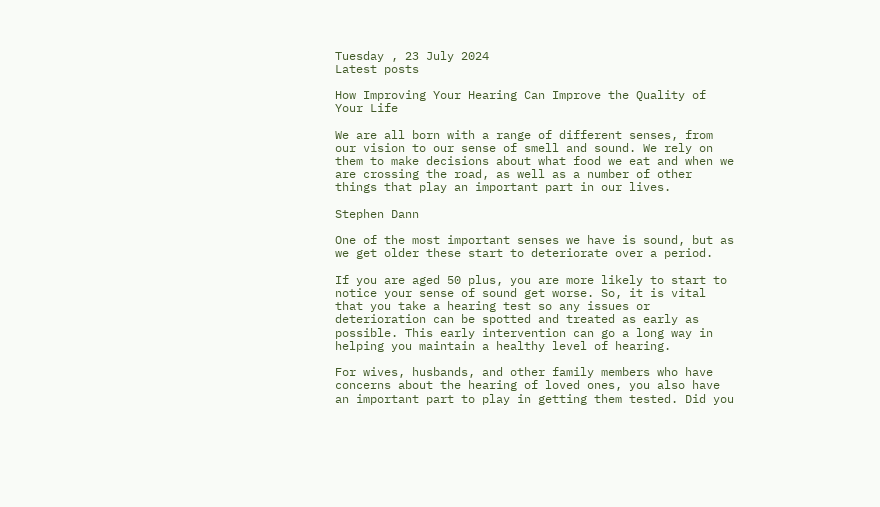Tuesday , 23 July 2024
Latest posts

How Improving Your Hearing Can Improve the Quality of Your Life

We are all born with a range of different senses, from our vision to our sense of smell and sound. We rely on them to make decisions about what food we eat and when we are crossing the road, as well as a number of other things that play an important part in our lives.

Stephen Dann

One of the most important senses we have is sound, but as we get older these start to deteriorate over a period.

If you are aged 50 plus, you are more likely to start to notice your sense of sound get worse. So, it is vital that you take a hearing test so any issues or deterioration can be spotted and treated as early as possible. This early intervention can go a long way in helping you maintain a healthy level of hearing.

For wives, husbands, and other family members who have concerns about the hearing of loved ones, you also have an important part to play in getting them tested. Did you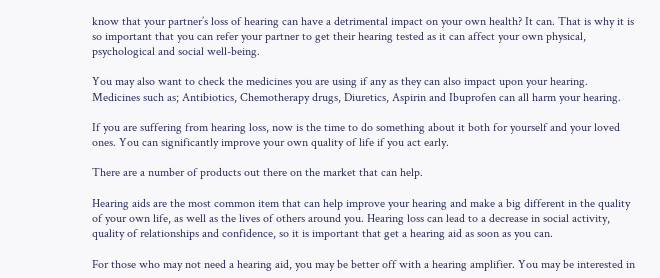know that your partner’s loss of hearing can have a detrimental impact on your own health? It can. That is why it is so important that you can refer your partner to get their hearing tested as it can affect your own physical, psychological and social well-being.

You may also want to check the medicines you are using if any as they can also impact upon your hearing. Medicines such as; Antibiotics, Chemotherapy drugs, Diuretics, Aspirin and Ibuprofen can all harm your hearing.

If you are suffering from hearing loss, now is the time to do something about it both for yourself and your loved ones. You can significantly improve your own quality of life if you act early.

There are a number of products out there on the market that can help.

Hearing aids are the most common item that can help improve your hearing and make a big different in the quality of your own life, as well as the lives of others around you. Hearing loss can lead to a decrease in social activity, quality of relationships and confidence, so it is important that get a hearing aid as soon as you can.

For those who may not need a hearing aid, you may be better off with a hearing amplifier. You may be interested in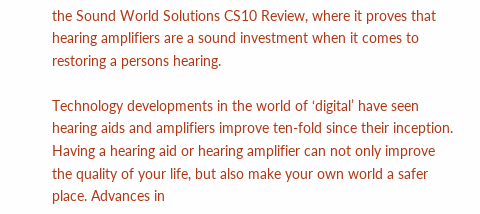the Sound World Solutions CS10 Review, where it proves that hearing amplifiers are a sound investment when it comes to restoring a persons hearing.

Technology developments in the world of ‘digital’ have seen hearing aids and amplifiers improve ten-fold since their inception. Having a hearing aid or hearing amplifier can not only improve the quality of your life, but also make your own world a safer place. Advances in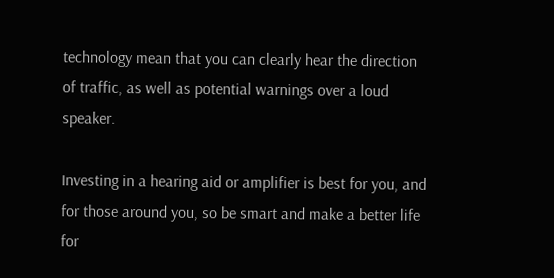technology mean that you can clearly hear the direction of traffic, as well as potential warnings over a loud speaker.

Investing in a hearing aid or amplifier is best for you, and for those around you, so be smart and make a better life for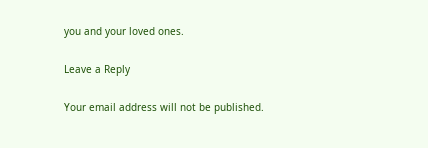you and your loved ones.

Leave a Reply

Your email address will not be published.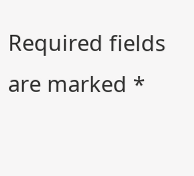Required fields are marked *